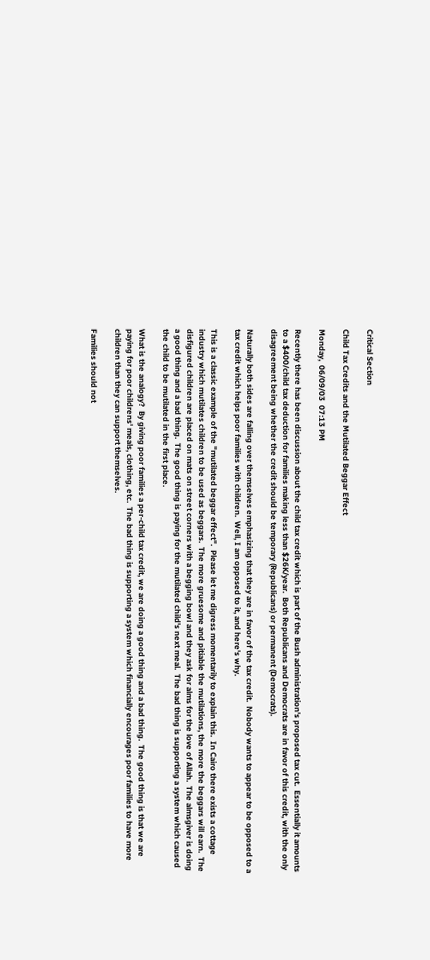Critical Section

Child Tax Credits and the Mutilated Beggar Effect

Monday,  06/09/03  07:13 PM

Recently there has been discussion about the child tax credit which is part of the Bush administration's proposed tax cut.  Essentially it amounts to a $400/child tax deduction for families making less than $26K/year.  Both Republicans and Democrats are in favor of this credit, with the only disagreement being whether the credit should be temporary (Republicans) or permanent (Democrats).

Naturally both sides are falling over themselves emphasizing that they are in favor of the tax credit.  Nobody wants to appear to be opposed to a tax credit which helps poor families with children.  Well, I am opposed to it, and here's why.

This is a classic example of the "mutilated beggar effect".  Please let me digress momentarily to explain this.  In Cairo there exists a cottage industry which mutilates children to be used as beggars.  The more gruesome and pitiable the mutilations, the more the beggars will earn.  The disfigured children are placed on mats on street corners with a begging bowl and they ask for alms for the love of Allah.  The almsgiver is doing a good thing and a bad thing.  The good thing is paying for the mutilated child's next meal.  The bad thing is supporting a system which caused the child to be mutilated in the first place.

What is the analogy?  By giving poor families a per-child tax credit, we are doing a good thing and a bad thing.  The good thing is that we are paying for poor childrens' meals, clothing, etc.  The bad thing is supporting a system which financially encourages poor families to have more children than they can support themselves.

Families should not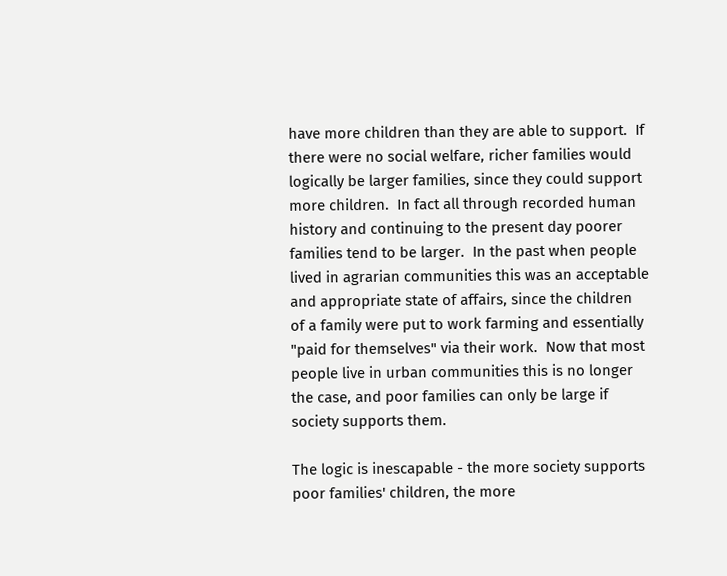have more children than they are able to support.  If there were no social welfare, richer families would logically be larger families, since they could support more children.  In fact all through recorded human history and continuing to the present day poorer families tend to be larger.  In the past when people lived in agrarian communities this was an acceptable and appropriate state of affairs, since the children of a family were put to work farming and essentially "paid for themselves" via their work.  Now that most people live in urban communities this is no longer the case, and poor families can only be large if society supports them.

The logic is inescapable - the more society supports poor families' children, the more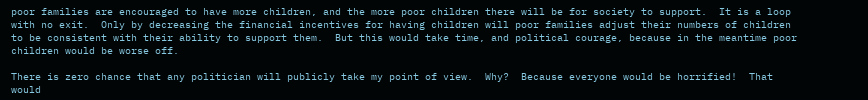poor families are encouraged to have more children, and the more poor children there will be for society to support.  It is a loop with no exit.  Only by decreasing the financial incentives for having children will poor families adjust their numbers of children to be consistent with their ability to support them.  But this would take time, and political courage, because in the meantime poor children would be worse off.

There is zero chance that any politician will publicly take my point of view.  Why?  Because everyone would be horrified!  That would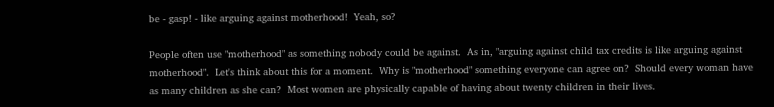be - gasp! - like arguing against motherhood!  Yeah, so?

People often use "motherhood" as something nobody could be against.  As in, "arguing against child tax credits is like arguing against motherhood".  Let's think about this for a moment.  Why is "motherhood" something everyone can agree on?  Should every woman have as many children as she can?  Most women are physically capable of having about twenty children in their lives.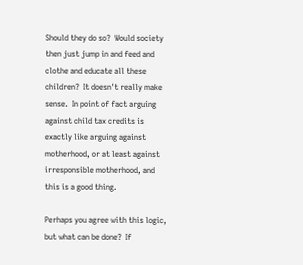Should they do so?  Would society then just jump in and feed and clothe and educate all these children?  It doesn't really make sense.  In point of fact arguing against child tax credits is exactly like arguing against motherhood, or at least against irresponsible motherhood, and this is a good thing.

Perhaps you agree with this logic, but what can be done?  If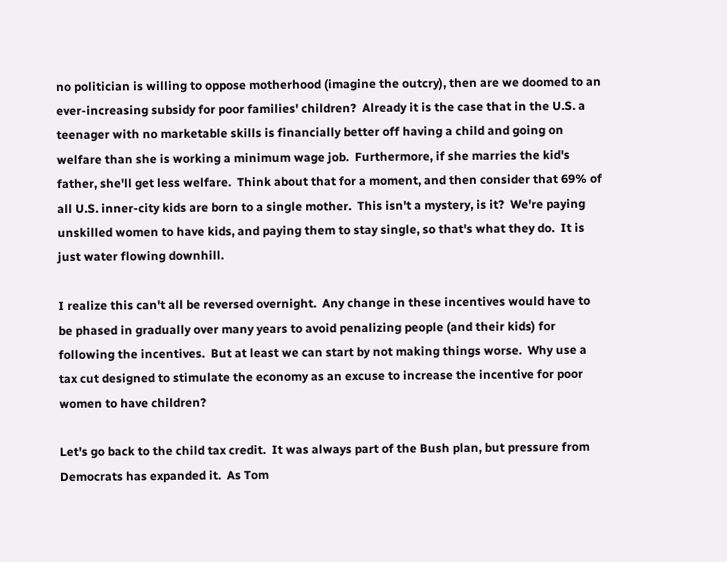no politician is willing to oppose motherhood (imagine the outcry), then are we doomed to an ever-increasing subsidy for poor families' children?  Already it is the case that in the U.S. a teenager with no marketable skills is financially better off having a child and going on welfare than she is working a minimum wage job.  Furthermore, if she marries the kid's father, she'll get less welfare.  Think about that for a moment, and then consider that 69% of all U.S. inner-city kids are born to a single mother.  This isn't a mystery, is it?  We're paying unskilled women to have kids, and paying them to stay single, so that's what they do.  It is just water flowing downhill.

I realize this can't all be reversed overnight.  Any change in these incentives would have to be phased in gradually over many years to avoid penalizing people (and their kids) for following the incentives.  But at least we can start by not making things worse.  Why use a tax cut designed to stimulate the economy as an excuse to increase the incentive for poor women to have children?

Let's go back to the child tax credit.  It was always part of the Bush plan, but pressure from Democrats has expanded it.  As Tom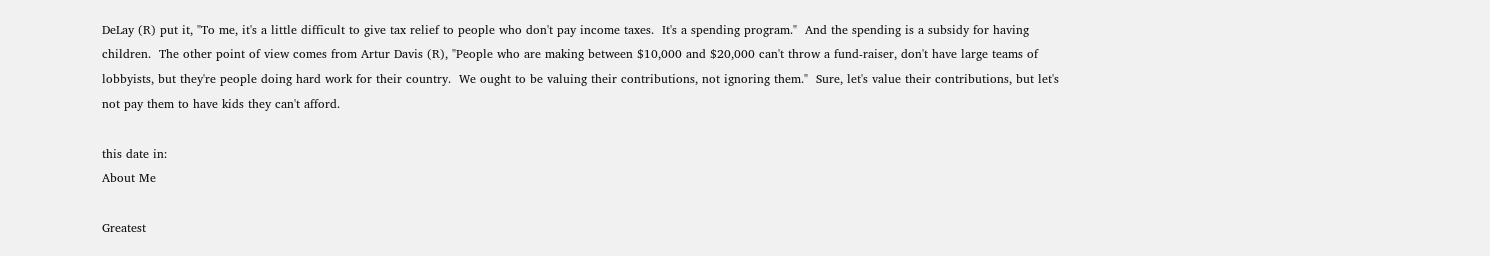DeLay (R) put it, "To me, it's a little difficult to give tax relief to people who don't pay income taxes.  It's a spending program."  And the spending is a subsidy for having children.  The other point of view comes from Artur Davis (R), "People who are making between $10,000 and $20,000 can't throw a fund-raiser, don't have large teams of lobbyists, but they're people doing hard work for their country.  We ought to be valuing their contributions, not ignoring them."  Sure, let's value their contributions, but let's not pay them to have kids they can't afford.

this date in:
About Me

Greatest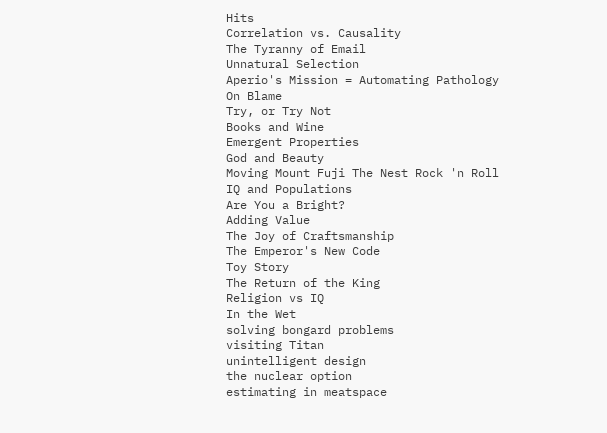Hits
Correlation vs. Causality
The Tyranny of Email
Unnatural Selection
Aperio's Mission = Automating Pathology
On Blame
Try, or Try Not
Books and Wine
Emergent Properties
God and Beauty
Moving Mount Fuji The Nest Rock 'n Roll
IQ and Populations
Are You a Bright?
Adding Value
The Joy of Craftsmanship
The Emperor's New Code
Toy Story
The Return of the King
Religion vs IQ
In the Wet
solving bongard problems
visiting Titan
unintelligent design
the nuclear option
estimating in meatspace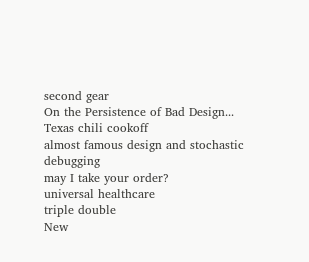second gear
On the Persistence of Bad Design...
Texas chili cookoff
almost famous design and stochastic debugging
may I take your order?
universal healthcare
triple double
New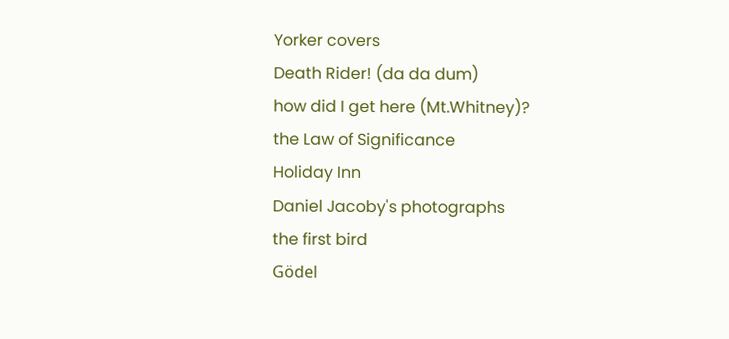Yorker covers
Death Rider! (da da dum)
how did I get here (Mt.Whitney)?
the Law of Significance
Holiday Inn
Daniel Jacoby's photographs
the first bird
Gödel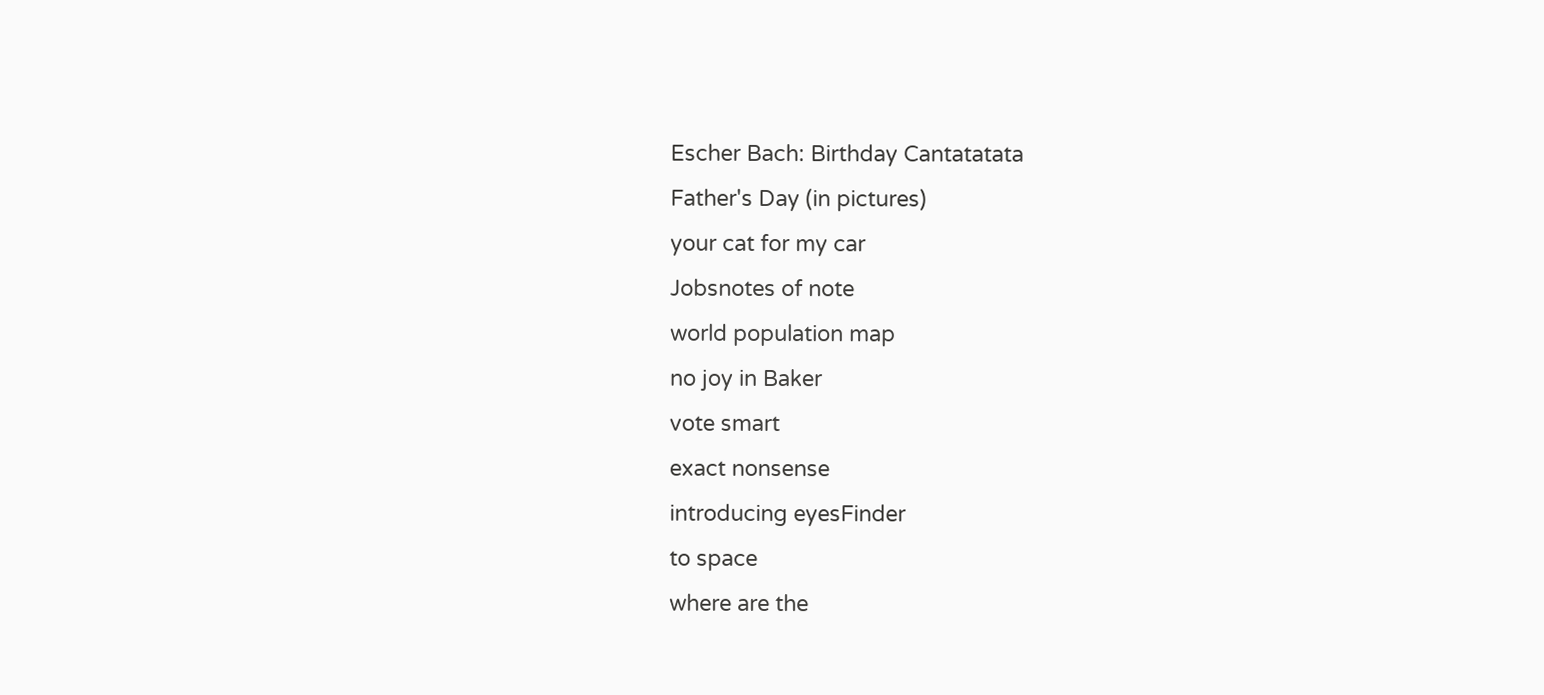Escher Bach: Birthday Cantatatata
Father's Day (in pictures)
your cat for my car
Jobsnotes of note
world population map
no joy in Baker
vote smart
exact nonsense
introducing eyesFinder
to space
where are the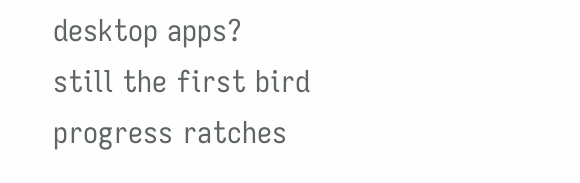desktop apps?
still the first bird
progress ratches